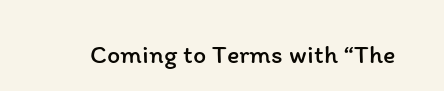Coming to Terms with “The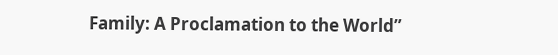Family: A Proclamation to the World”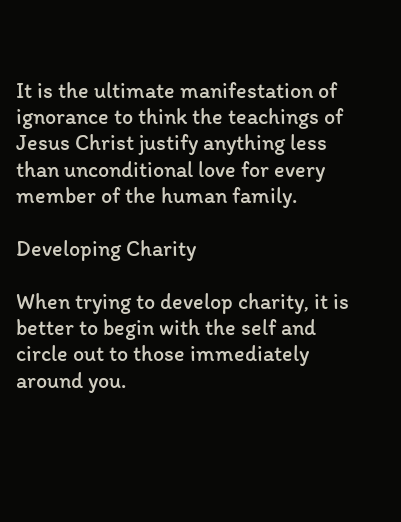It is the ultimate manifestation of ignorance to think the teachings of Jesus Christ justify anything less than unconditional love for every member of the human family.

Developing Charity

When trying to develop charity, it is better to begin with the self and circle out to those immediately around you.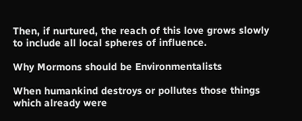Then, if nurtured, the reach of this love grows slowly to include all local spheres of influence.

Why Mormons should be Environmentalists

When humankind destroys or pollutes those things which already were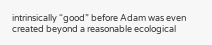intrinsically “good” before Adam was even created beyond a reasonable ecological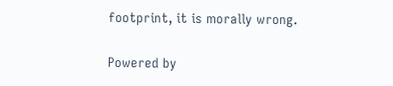footprint, it is morally wrong.

Powered by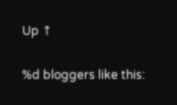Up ↑

%d bloggers like this: